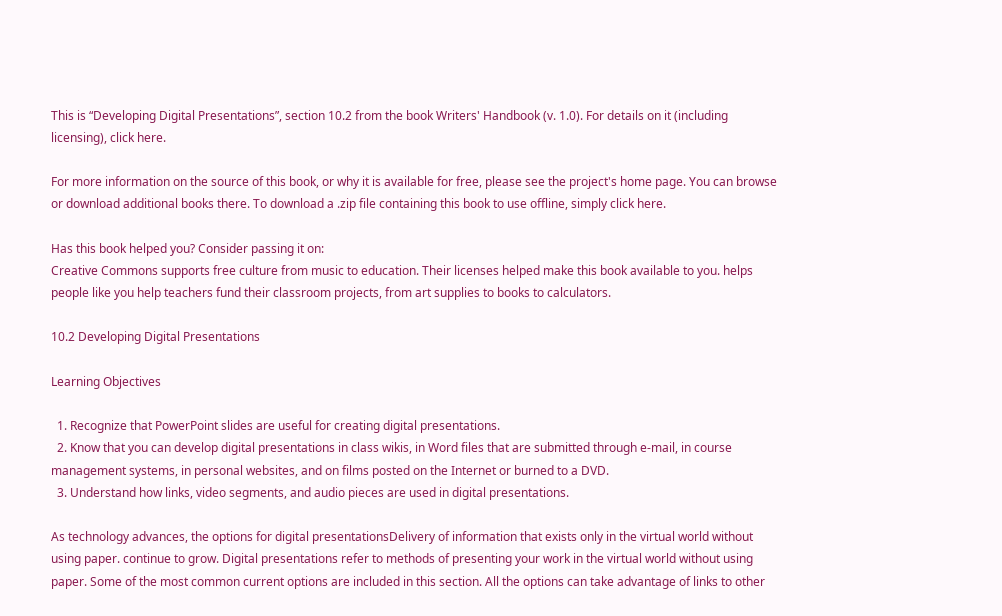This is “Developing Digital Presentations”, section 10.2 from the book Writers' Handbook (v. 1.0). For details on it (including licensing), click here.

For more information on the source of this book, or why it is available for free, please see the project's home page. You can browse or download additional books there. To download a .zip file containing this book to use offline, simply click here.

Has this book helped you? Consider passing it on:
Creative Commons supports free culture from music to education. Their licenses helped make this book available to you. helps people like you help teachers fund their classroom projects, from art supplies to books to calculators.

10.2 Developing Digital Presentations

Learning Objectives

  1. Recognize that PowerPoint slides are useful for creating digital presentations.
  2. Know that you can develop digital presentations in class wikis, in Word files that are submitted through e-mail, in course management systems, in personal websites, and on films posted on the Internet or burned to a DVD.
  3. Understand how links, video segments, and audio pieces are used in digital presentations.

As technology advances, the options for digital presentationsDelivery of information that exists only in the virtual world without using paper. continue to grow. Digital presentations refer to methods of presenting your work in the virtual world without using paper. Some of the most common current options are included in this section. All the options can take advantage of links to other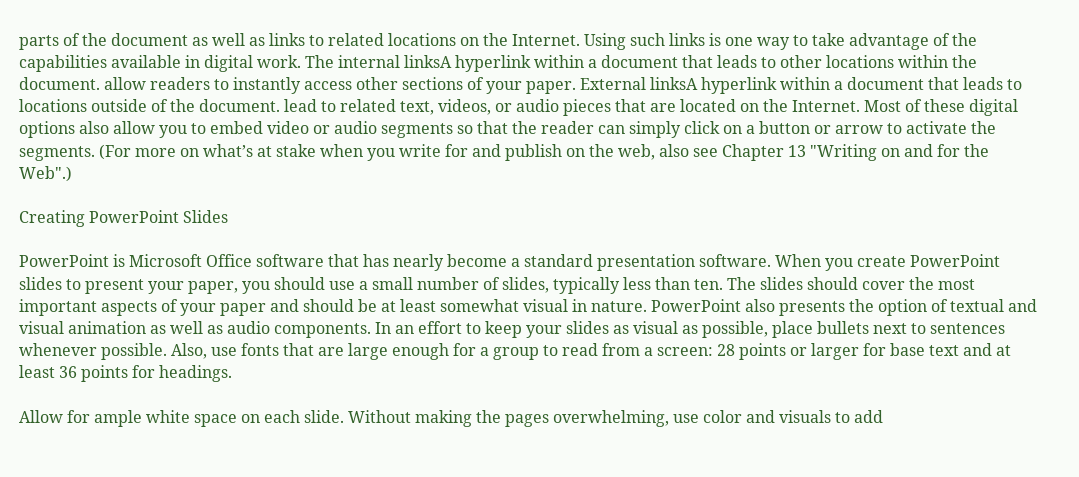parts of the document as well as links to related locations on the Internet. Using such links is one way to take advantage of the capabilities available in digital work. The internal linksA hyperlink within a document that leads to other locations within the document. allow readers to instantly access other sections of your paper. External linksA hyperlink within a document that leads to locations outside of the document. lead to related text, videos, or audio pieces that are located on the Internet. Most of these digital options also allow you to embed video or audio segments so that the reader can simply click on a button or arrow to activate the segments. (For more on what’s at stake when you write for and publish on the web, also see Chapter 13 "Writing on and for the Web".)

Creating PowerPoint Slides

PowerPoint is Microsoft Office software that has nearly become a standard presentation software. When you create PowerPoint slides to present your paper, you should use a small number of slides, typically less than ten. The slides should cover the most important aspects of your paper and should be at least somewhat visual in nature. PowerPoint also presents the option of textual and visual animation as well as audio components. In an effort to keep your slides as visual as possible, place bullets next to sentences whenever possible. Also, use fonts that are large enough for a group to read from a screen: 28 points or larger for base text and at least 36 points for headings.

Allow for ample white space on each slide. Without making the pages overwhelming, use color and visuals to add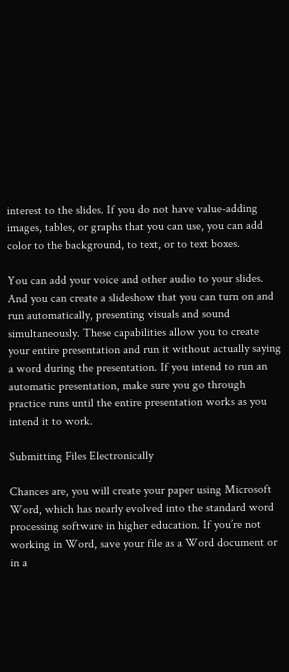interest to the slides. If you do not have value-adding images, tables, or graphs that you can use, you can add color to the background, to text, or to text boxes.

You can add your voice and other audio to your slides. And you can create a slideshow that you can turn on and run automatically, presenting visuals and sound simultaneously. These capabilities allow you to create your entire presentation and run it without actually saying a word during the presentation. If you intend to run an automatic presentation, make sure you go through practice runs until the entire presentation works as you intend it to work.

Submitting Files Electronically

Chances are, you will create your paper using Microsoft Word, which has nearly evolved into the standard word processing software in higher education. If you’re not working in Word, save your file as a Word document or in a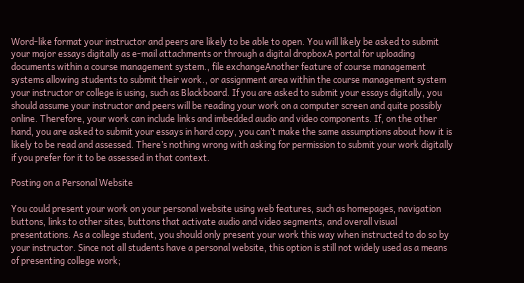Word-like format your instructor and peers are likely to be able to open. You will likely be asked to submit your major essays digitally as e-mail attachments or through a digital dropboxA portal for uploading documents within a course management system., file exchangeAnother feature of course management systems allowing students to submit their work., or assignment area within the course management system your instructor or college is using, such as Blackboard. If you are asked to submit your essays digitally, you should assume your instructor and peers will be reading your work on a computer screen and quite possibly online. Therefore, your work can include links and imbedded audio and video components. If, on the other hand, you are asked to submit your essays in hard copy, you can’t make the same assumptions about how it is likely to be read and assessed. There’s nothing wrong with asking for permission to submit your work digitally if you prefer for it to be assessed in that context.

Posting on a Personal Website

You could present your work on your personal website using web features, such as homepages, navigation buttons, links to other sites, buttons that activate audio and video segments, and overall visual presentations. As a college student, you should only present your work this way when instructed to do so by your instructor. Since not all students have a personal website, this option is still not widely used as a means of presenting college work;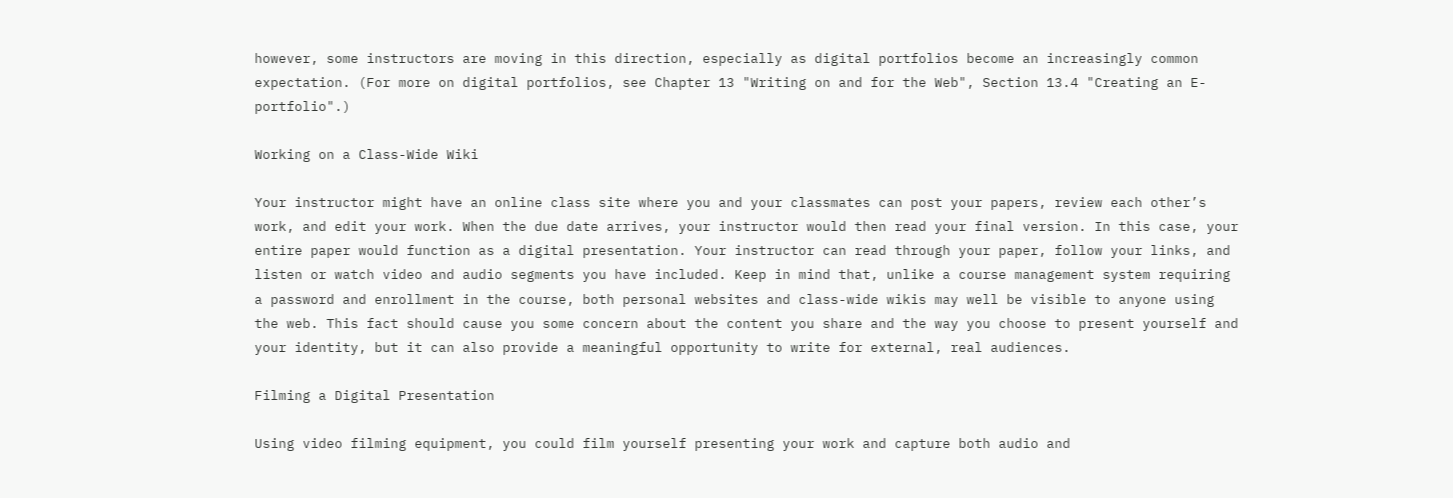however, some instructors are moving in this direction, especially as digital portfolios become an increasingly common expectation. (For more on digital portfolios, see Chapter 13 "Writing on and for the Web", Section 13.4 "Creating an E-portfolio".)

Working on a Class-Wide Wiki

Your instructor might have an online class site where you and your classmates can post your papers, review each other’s work, and edit your work. When the due date arrives, your instructor would then read your final version. In this case, your entire paper would function as a digital presentation. Your instructor can read through your paper, follow your links, and listen or watch video and audio segments you have included. Keep in mind that, unlike a course management system requiring a password and enrollment in the course, both personal websites and class-wide wikis may well be visible to anyone using the web. This fact should cause you some concern about the content you share and the way you choose to present yourself and your identity, but it can also provide a meaningful opportunity to write for external, real audiences.

Filming a Digital Presentation

Using video filming equipment, you could film yourself presenting your work and capture both audio and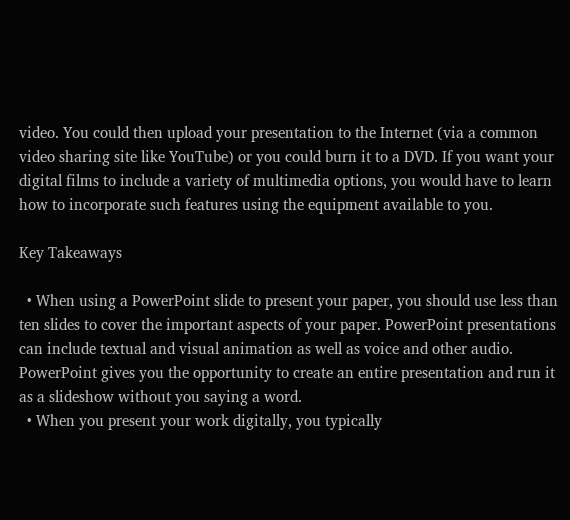video. You could then upload your presentation to the Internet (via a common video sharing site like YouTube) or you could burn it to a DVD. If you want your digital films to include a variety of multimedia options, you would have to learn how to incorporate such features using the equipment available to you.

Key Takeaways

  • When using a PowerPoint slide to present your paper, you should use less than ten slides to cover the important aspects of your paper. PowerPoint presentations can include textual and visual animation as well as voice and other audio. PowerPoint gives you the opportunity to create an entire presentation and run it as a slideshow without you saying a word.
  • When you present your work digitally, you typically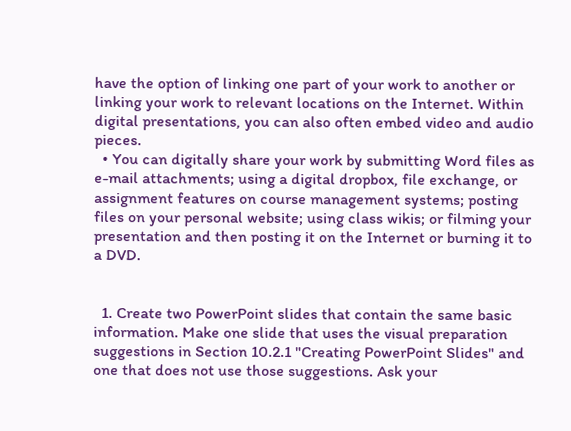have the option of linking one part of your work to another or linking your work to relevant locations on the Internet. Within digital presentations, you can also often embed video and audio pieces.
  • You can digitally share your work by submitting Word files as e-mail attachments; using a digital dropbox, file exchange, or assignment features on course management systems; posting files on your personal website; using class wikis; or filming your presentation and then posting it on the Internet or burning it to a DVD.


  1. Create two PowerPoint slides that contain the same basic information. Make one slide that uses the visual preparation suggestions in Section 10.2.1 "Creating PowerPoint Slides" and one that does not use those suggestions. Ask your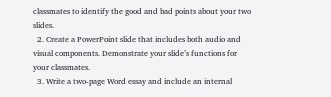classmates to identify the good and bad points about your two slides.
  2. Create a PowerPoint slide that includes both audio and visual components. Demonstrate your slide’s functions for your classmates.
  3. Write a two-page Word essay and include an internal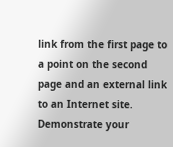link from the first page to a point on the second page and an external link to an Internet site. Demonstrate your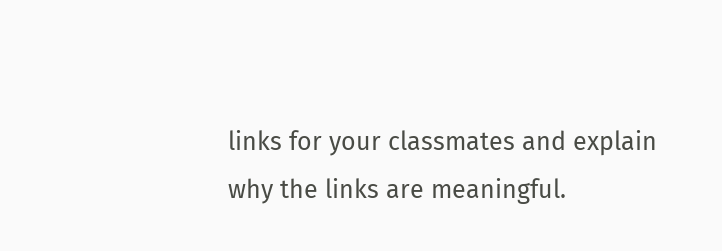links for your classmates and explain why the links are meaningful.